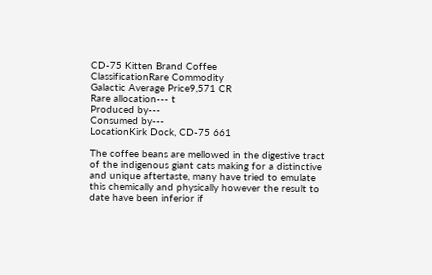CD-75 Kitten Brand Coffee
ClassificationRare Commodity
Galactic Average Price9,571 CR
Rare allocation--- t
Produced by---
Consumed by---
LocationKirk Dock, CD-75 661

The coffee beans are mellowed in the digestive tract of the indigenous giant cats making for a distinctive and unique aftertaste, many have tried to emulate this chemically and physically however the result to date have been inferior if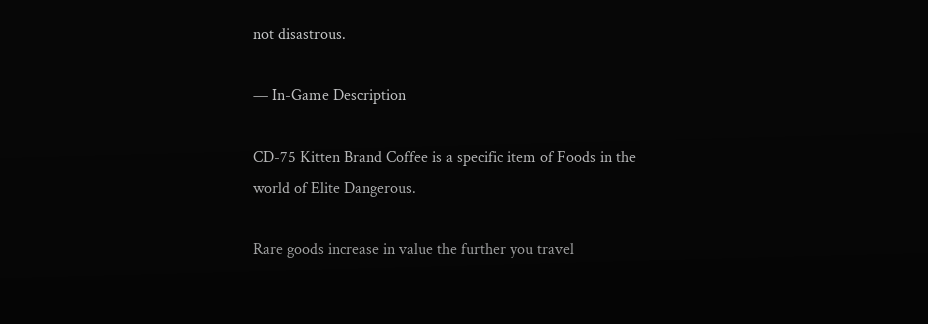not disastrous.

— In-Game Description

CD-75 Kitten Brand Coffee is a specific item of Foods in the world of Elite Dangerous.

Rare goods increase in value the further you travel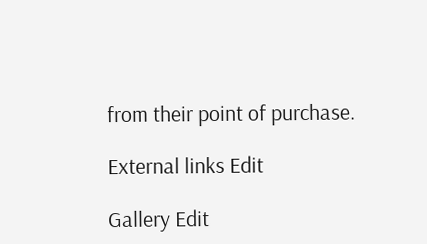from their point of purchase.

External links Edit

Gallery Edit